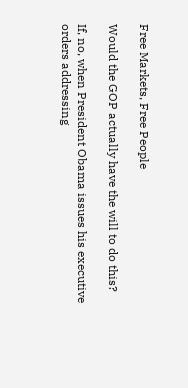Free Markets, Free People

Would the GOP actually have the will to do this?

If, no, when President Obama issues his executive orders addressing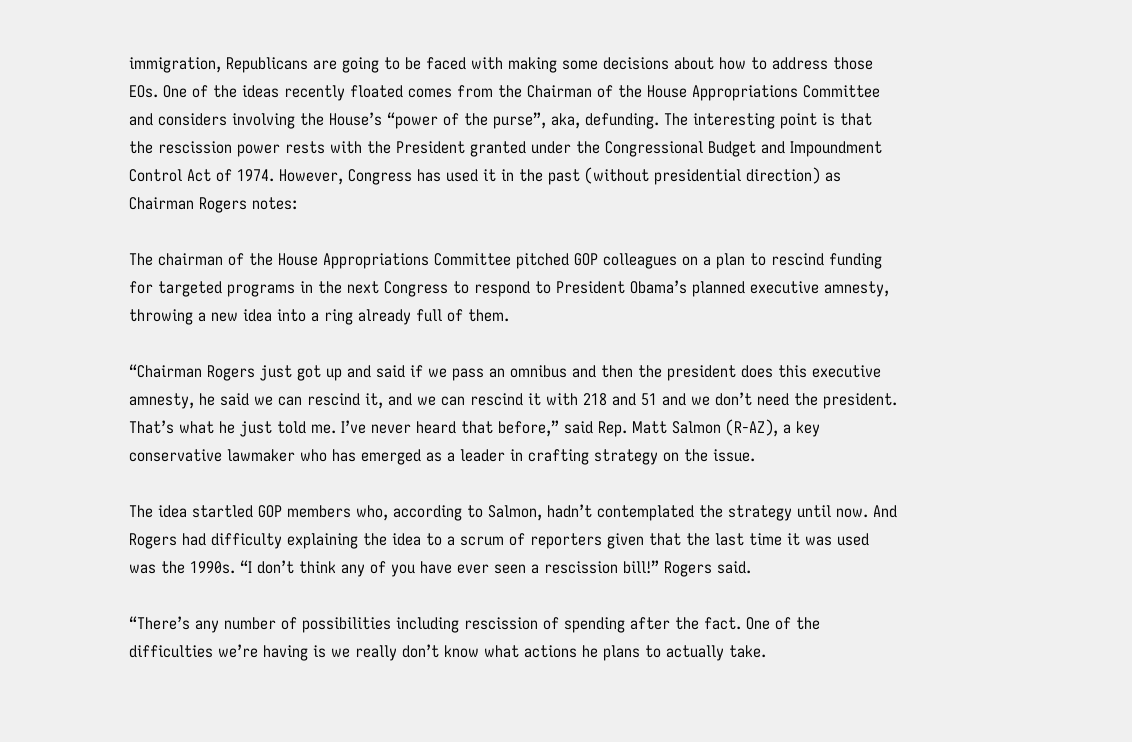immigration, Republicans are going to be faced with making some decisions about how to address those EOs. One of the ideas recently floated comes from the Chairman of the House Appropriations Committee and considers involving the House’s “power of the purse”, aka, defunding. The interesting point is that the rescission power rests with the President granted under the Congressional Budget and Impoundment Control Act of 1974. However, Congress has used it in the past (without presidential direction) as Chairman Rogers notes:

The chairman of the House Appropriations Committee pitched GOP colleagues on a plan to rescind funding for targeted programs in the next Congress to respond to President Obama’s planned executive amnesty, throwing a new idea into a ring already full of them.

“Chairman Rogers just got up and said if we pass an omnibus and then the president does this executive amnesty, he said we can rescind it, and we can rescind it with 218 and 51 and we don’t need the president. That’s what he just told me. I’ve never heard that before,” said Rep. Matt Salmon (R-AZ), a key conservative lawmaker who has emerged as a leader in crafting strategy on the issue.

The idea startled GOP members who, according to Salmon, hadn’t contemplated the strategy until now. And Rogers had difficulty explaining the idea to a scrum of reporters given that the last time it was used was the 1990s. “I don’t think any of you have ever seen a rescission bill!” Rogers said.

“There’s any number of possibilities including rescission of spending after the fact. One of the difficulties we’re having is we really don’t know what actions he plans to actually take.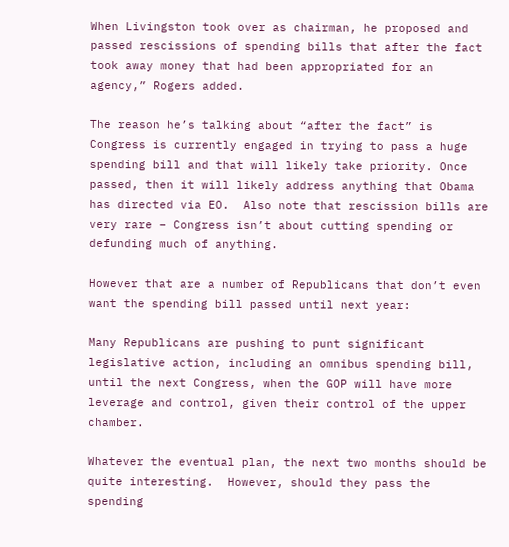When Livingston took over as chairman, he proposed and passed rescissions of spending bills that after the fact took away money that had been appropriated for an agency,” Rogers added.

The reason he’s talking about “after the fact” is Congress is currently engaged in trying to pass a huge spending bill and that will likely take priority. Once passed, then it will likely address anything that Obama has directed via EO.  Also note that rescission bills are very rare – Congress isn’t about cutting spending or defunding much of anything.

However that are a number of Republicans that don’t even want the spending bill passed until next year:

Many Republicans are pushing to punt significant legislative action, including an omnibus spending bill, until the next Congress, when the GOP will have more leverage and control, given their control of the upper chamber.

Whatever the eventual plan, the next two months should be quite interesting.  However, should they pass the spending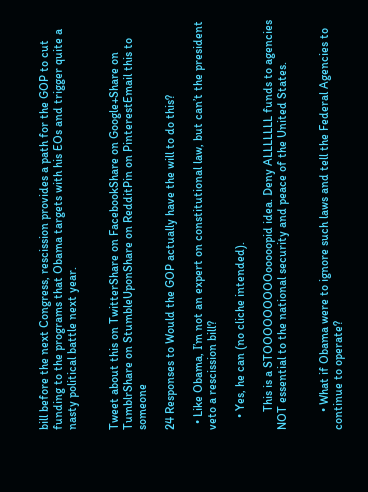bill before the next Congress, rescission provides a path for the GOP to cut funding to the programs that Obama targets with his EOs and trigger quite a nasty political battle next year.


Tweet about this on TwitterShare on FacebookShare on Google+Share on TumblrShare on StumbleUponShare on RedditPin on PinterestEmail this to someone

24 Responses to Would the GOP actually have the will to do this?

  • Like Obama, I’m not an expert on constitutional law, but can’t the president veto a rescission bill?

    • Yes, he can (no cliche intended).

      This is a STOOOOOOOOOooooopid idea. Deny ALLLLLLL funds to agencies NOT essential to the national security and peace of the United States.


      • What if Obama were to ignore such laws and tell the Federal Agencies to continue to operate?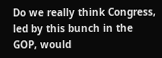Do we really think Congress, led by this bunch in the GOP, would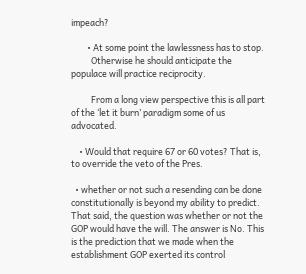impeach?

        • At some point the lawlessness has to stop.
          Otherwise he should anticipate the populace will practice reciprocity.

          From a long view perspective this is all part of the ‘let it burn’ paradigm some of us advocated.

    • Would that require 67 or 60 votes? That is, to override the veto of the Pres.

  • whether or not such a resending can be done constitutionally is beyond my ability to predict. That said, the question was whether or not the GOP would have the will. The answer is No. This is the prediction that we made when the establishment GOP exerted its control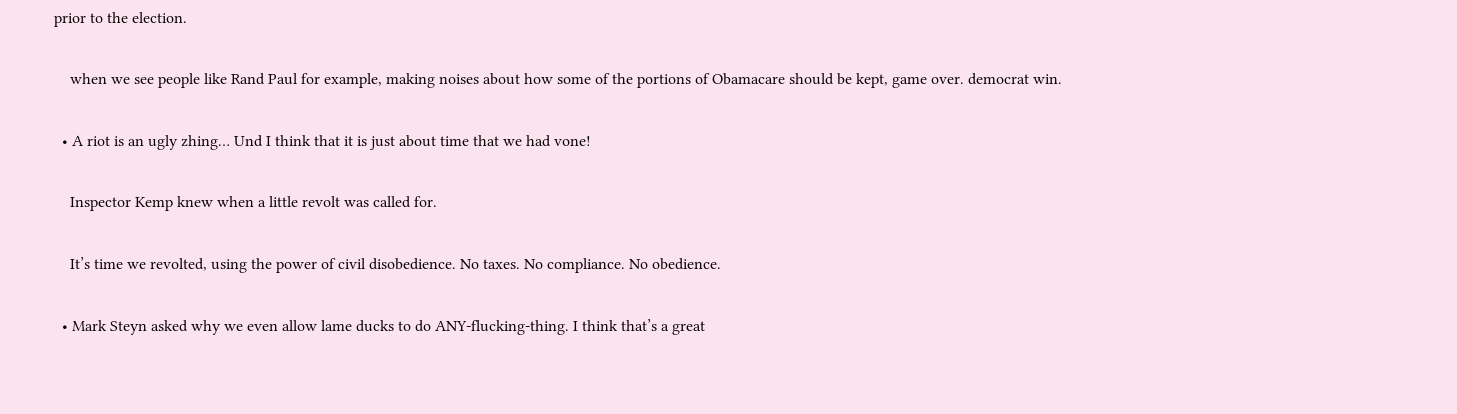prior to the election.

    when we see people like Rand Paul for example, making noises about how some of the portions of Obamacare should be kept, game over. democrat win.

  • A riot is an ugly zhing… Und I think that it is just about time that we had vone!

    Inspector Kemp knew when a little revolt was called for.

    It’s time we revolted, using the power of civil disobedience. No taxes. No compliance. No obedience.

  • Mark Steyn asked why we even allow lame ducks to do ANY-flucking-thing. I think that’s a great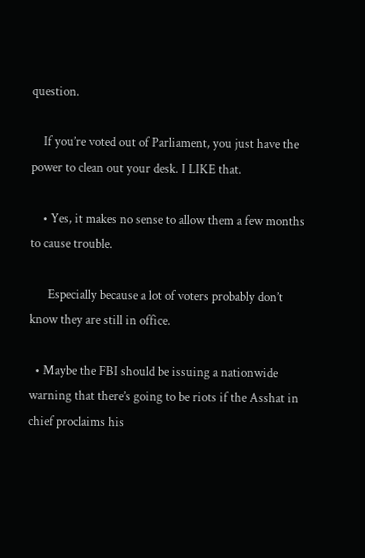question.

    If you’re voted out of Parliament, you just have the power to clean out your desk. I LIKE that.

    • Yes, it makes no sense to allow them a few months to cause trouble.

      Especially because a lot of voters probably don’t know they are still in office.

  • Maybe the FBI should be issuing a nationwide warning that there’s going to be riots if the Asshat in chief proclaims his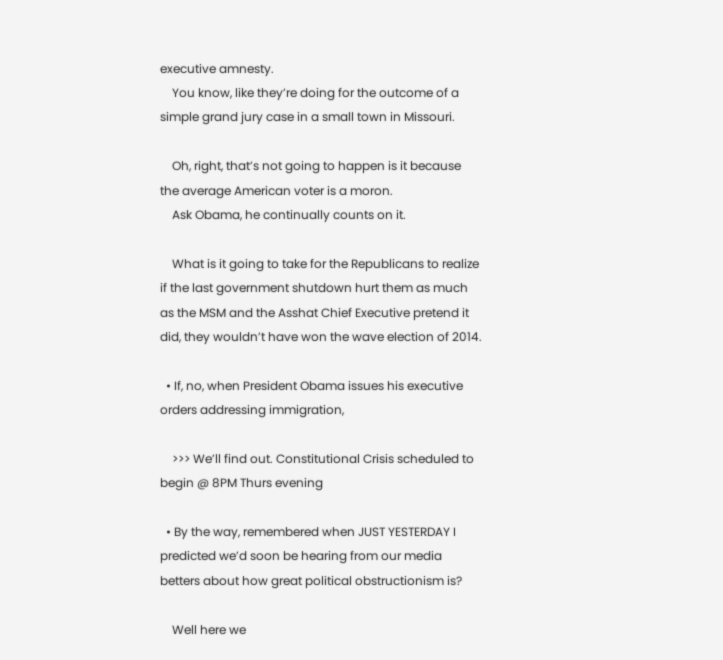executive amnesty.
    You know, like they’re doing for the outcome of a simple grand jury case in a small town in Missouri.

    Oh, right, that’s not going to happen is it because the average American voter is a moron.
    Ask Obama, he continually counts on it.

    What is it going to take for the Republicans to realize if the last government shutdown hurt them as much as the MSM and the Asshat Chief Executive pretend it did, they wouldn’t have won the wave election of 2014.

  • If, no, when President Obama issues his executive orders addressing immigration,

    >>> We’ll find out. Constitutional Crisis scheduled to begin @ 8PM Thurs evening

  • By the way, remembered when JUST YESTERDAY I predicted we’d soon be hearing from our media betters about how great political obstructionism is?

    Well here we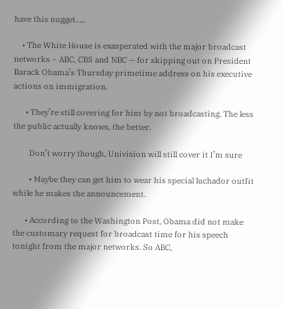have this nugget…..

    • The White House is exasperated with the major broadcast networks – ABC, CBS and NBC — for skipping out on President Barack Obama’s Thursday primetime address on his executive actions on immigration.

      • They’re still covering for him by not broadcasting. The less the public actually knows, the better.

        Don’t worry though, Univision will still cover it I’m sure

        • Maybe they can get him to wear his special luchador outfit while he makes the announcement.

      • According to the Washington Post, Obama did not make the customary request for broadcast time for his speech tonight from the major networks. So ABC,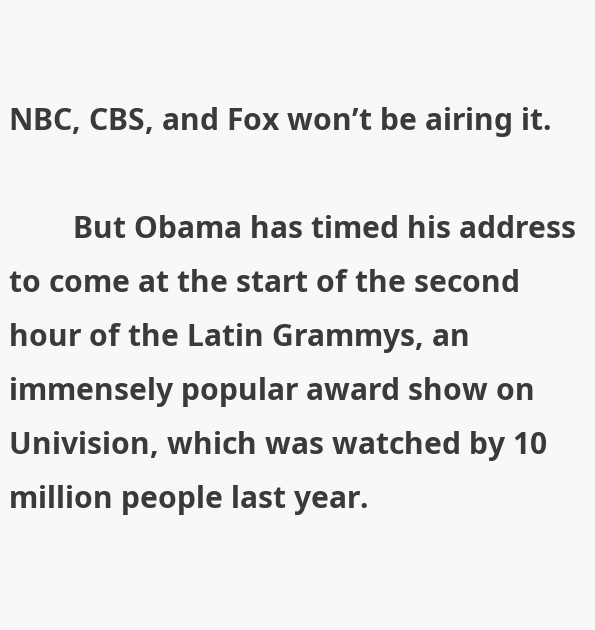NBC, CBS, and Fox won’t be airing it.

        But Obama has timed his address to come at the start of the second hour of the Latin Grammys, an immensely popular award show on Univision, which was watched by 10 million people last year.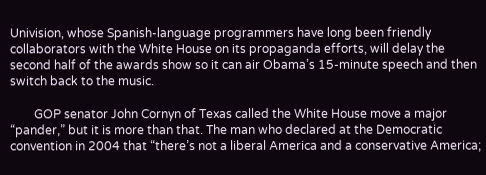Univision, whose Spanish-language programmers have long been friendly collaborators with the White House on its propaganda efforts, will delay the second half of the awards show so it can air Obama’s 15-minute speech and then switch back to the music.

        GOP senator John Cornyn of Texas called the White House move a major “pander,” but it is more than that. The man who declared at the Democratic convention in 2004 that “there’s not a liberal America and a conservative America;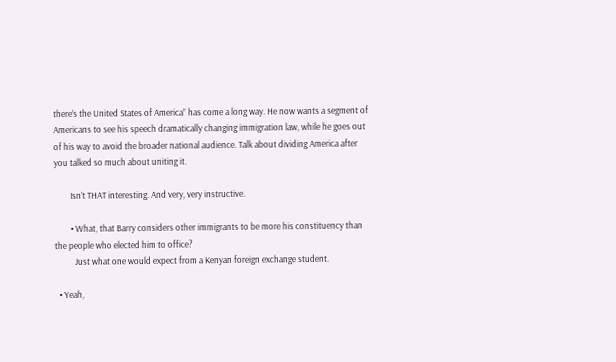there’s the United States of America” has come a long way. He now wants a segment of Americans to see his speech dramatically changing immigration law, while he goes out of his way to avoid the broader national audience. Talk about dividing America after you talked so much about uniting it.

        Isn’t THAT interesting. And very, very instructive.

        • What, that Barry considers other immigrants to be more his constituency than the people who elected him to office?
          Just what one would expect from a Kenyan foreign exchange student.

  • Yeah,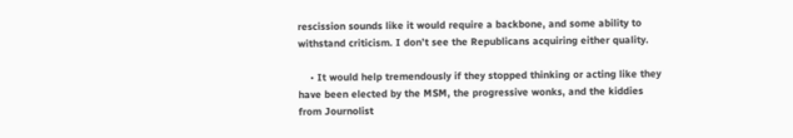rescission sounds like it would require a backbone, and some ability to withstand criticism. I don’t see the Republicans acquiring either quality.

    • It would help tremendously if they stopped thinking or acting like they have been elected by the MSM, the progressive wonks, and the kiddies from Journolist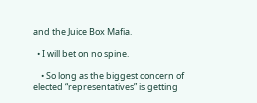and the Juice Box Mafia.

  • I will bet on no spine.

    • So long as the biggest concern of elected “representatives” is getting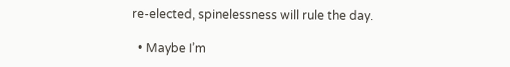re-elected, spinelessness will rule the day.

  • Maybe I’m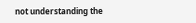not understanding the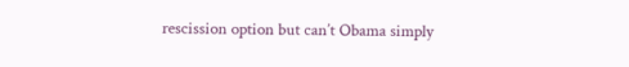rescission option but can’t Obama simply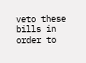veto these bills in order to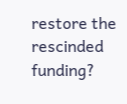restore the rescinded funding?